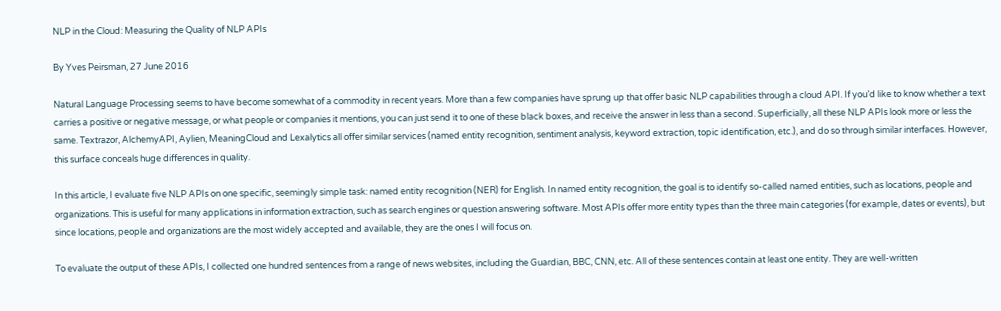NLP in the Cloud: Measuring the Quality of NLP APIs

By Yves Peirsman, 27 June 2016

Natural Language Processing seems to have become somewhat of a commodity in recent years. More than a few companies have sprung up that offer basic NLP capabilities through a cloud API. If you’d like to know whether a text carries a positive or negative message, or what people or companies it mentions, you can just send it to one of these black boxes, and receive the answer in less than a second. Superficially, all these NLP APIs look more or less the same. Textrazor, AlchemyAPI, Aylien, MeaningCloud and Lexalytics all offer similar services (named entity recognition, sentiment analysis, keyword extraction, topic identification, etc.), and do so through similar interfaces. However, this surface conceals huge differences in quality.

In this article, I evaluate five NLP APIs on one specific, seemingly simple task: named entity recognition (NER) for English. In named entity recognition, the goal is to identify so-called named entities, such as locations, people and organizations. This is useful for many applications in information extraction, such as search engines or question answering software. Most APIs offer more entity types than the three main categories (for example, dates or events), but since locations, people and organizations are the most widely accepted and available, they are the ones I will focus on.

To evaluate the output of these APIs, I collected one hundred sentences from a range of news websites, including the Guardian, BBC, CNN, etc. All of these sentences contain at least one entity. They are well-written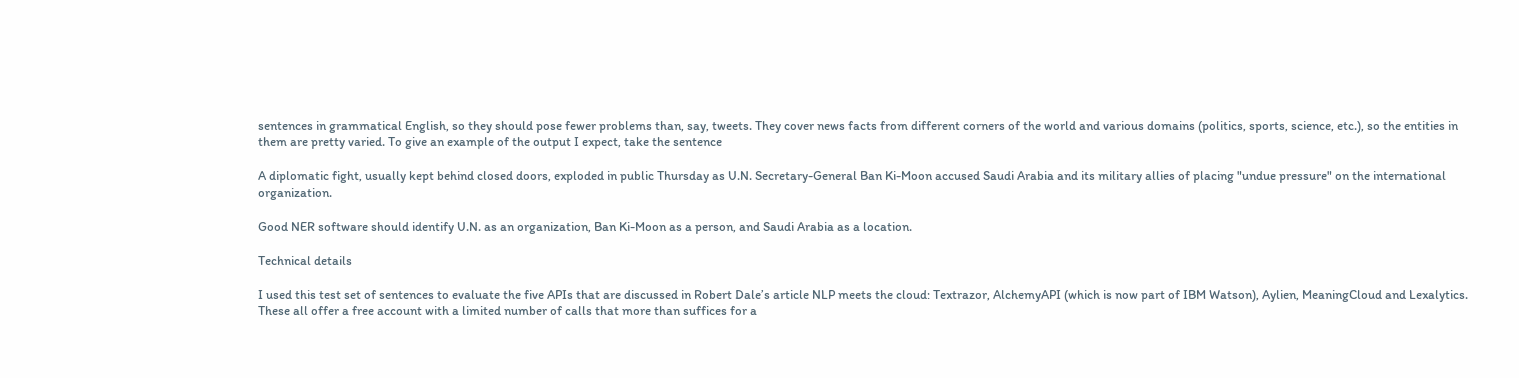sentences in grammatical English, so they should pose fewer problems than, say, tweets. They cover news facts from different corners of the world and various domains (politics, sports, science, etc.), so the entities in them are pretty varied. To give an example of the output I expect, take the sentence

A diplomatic fight, usually kept behind closed doors, exploded in public Thursday as U.N. Secretary-General Ban Ki-Moon accused Saudi Arabia and its military allies of placing "undue pressure" on the international organization.

Good NER software should identify U.N. as an organization, Ban Ki-Moon as a person, and Saudi Arabia as a location.

Technical details

I used this test set of sentences to evaluate the five APIs that are discussed in Robert Dale’s article NLP meets the cloud: Textrazor, AlchemyAPI (which is now part of IBM Watson), Aylien, MeaningCloud and Lexalytics. These all offer a free account with a limited number of calls that more than suffices for a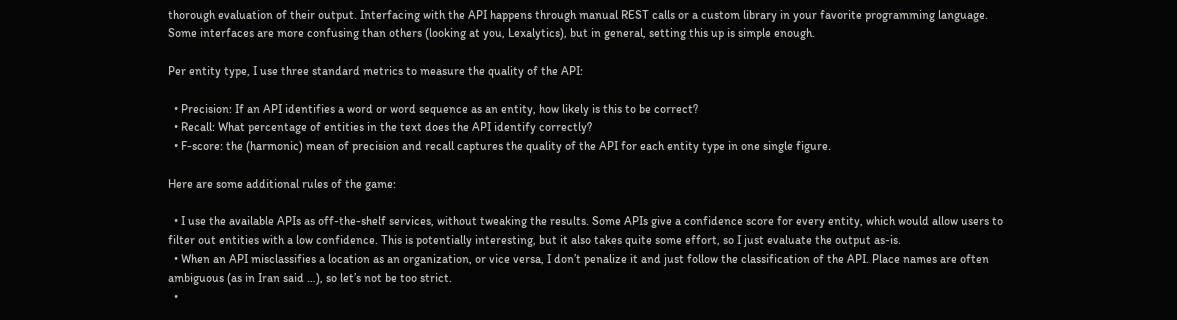thorough evaluation of their output. Interfacing with the API happens through manual REST calls or a custom library in your favorite programming language. Some interfaces are more confusing than others (looking at you, Lexalytics), but in general, setting this up is simple enough.

Per entity type, I use three standard metrics to measure the quality of the API:

  • Precision: If an API identifies a word or word sequence as an entity, how likely is this to be correct?
  • Recall: What percentage of entities in the text does the API identify correctly?
  • F-score: the (harmonic) mean of precision and recall captures the quality of the API for each entity type in one single figure.

Here are some additional rules of the game:

  • I use the available APIs as off-the-shelf services, without tweaking the results. Some APIs give a confidence score for every entity, which would allow users to filter out entities with a low confidence. This is potentially interesting, but it also takes quite some effort, so I just evaluate the output as-is.
  • When an API misclassifies a location as an organization, or vice versa, I don’t penalize it and just follow the classification of the API. Place names are often ambiguous (as in Iran said …), so let’s not be too strict.
  •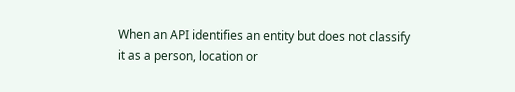When an API identifies an entity but does not classify it as a person, location or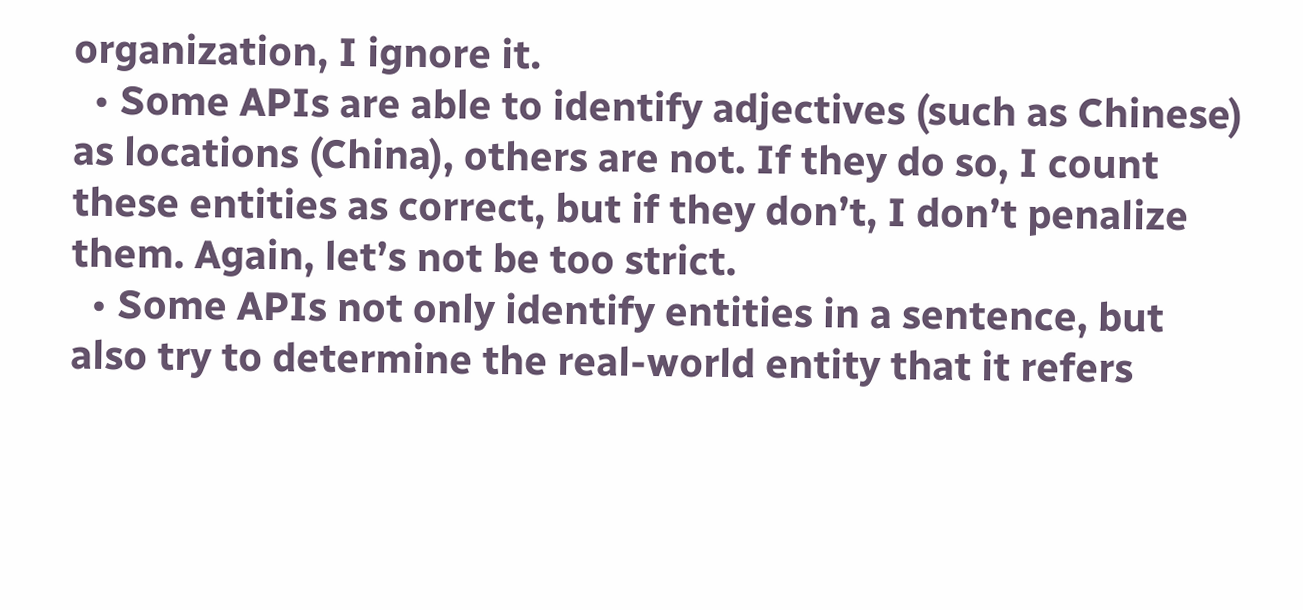organization, I ignore it.
  • Some APIs are able to identify adjectives (such as Chinese) as locations (China), others are not. If they do so, I count these entities as correct, but if they don’t, I don’t penalize them. Again, let’s not be too strict.
  • Some APIs not only identify entities in a sentence, but also try to determine the real-world entity that it refers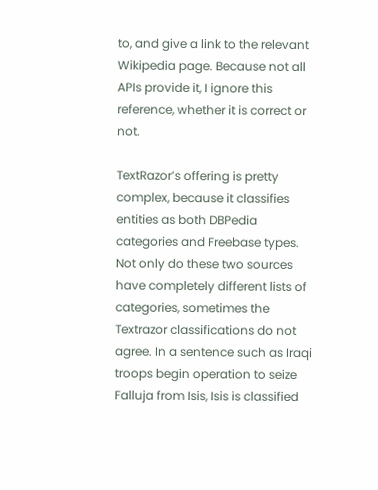to, and give a link to the relevant Wikipedia page. Because not all APIs provide it, I ignore this reference, whether it is correct or not.

TextRazor’s offering is pretty complex, because it classifies entities as both DBPedia categories and Freebase types. Not only do these two sources have completely different lists of categories, sometimes the Textrazor classifications do not agree. In a sentence such as Iraqi troops begin operation to seize Falluja from Isis, Isis is classified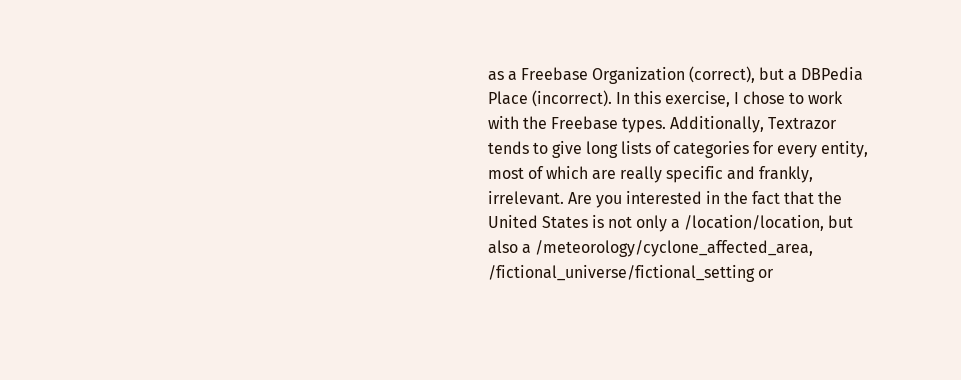as a Freebase Organization (correct), but a DBPedia Place (incorrect). In this exercise, I chose to work with the Freebase types. Additionally, Textrazor tends to give long lists of categories for every entity, most of which are really specific and frankly, irrelevant. Are you interested in the fact that the United States is not only a /location/location, but also a /meteorology/cyclone_affected_area, /fictional_universe/fictional_setting or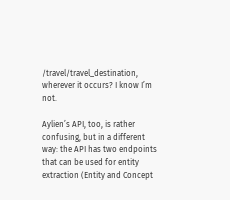/travel/travel_destination, wherever it occurs? I know I’m not.

Aylien’s API, too, is rather confusing, but in a different way: the API has two endpoints that can be used for entity extraction (Entity and Concept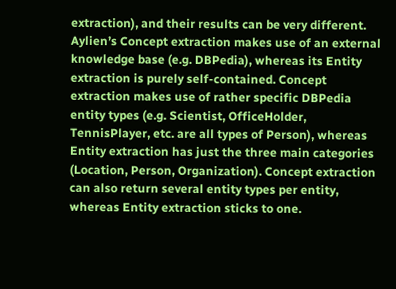extraction), and their results can be very different. Aylien’s Concept extraction makes use of an external knowledge base (e.g. DBPedia), whereas its Entity extraction is purely self-contained. Concept extraction makes use of rather specific DBPedia entity types (e.g. Scientist, OfficeHolder, TennisPlayer, etc. are all types of Person), whereas Entity extraction has just the three main categories (Location, Person, Organization). Concept extraction can also return several entity types per entity, whereas Entity extraction sticks to one.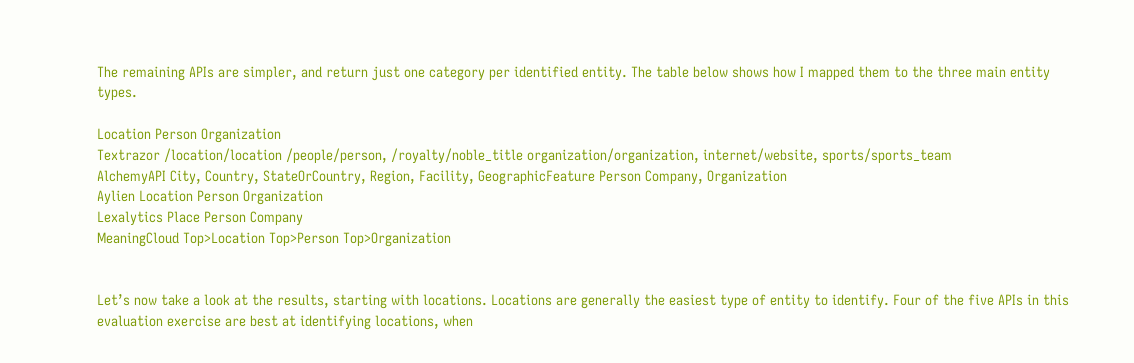The remaining APIs are simpler, and return just one category per identified entity. The table below shows how I mapped them to the three main entity types.

Location Person Organization
Textrazor /location/location /people/person, /royalty/noble_title organization/organization, internet/website, sports/sports_team
AlchemyAPI City, Country, StateOrCountry, Region, Facility, GeographicFeature Person Company, Organization
Aylien Location Person Organization
Lexalytics Place Person Company
MeaningCloud Top>Location Top>Person Top>Organization


Let’s now take a look at the results, starting with locations. Locations are generally the easiest type of entity to identify. Four of the five APIs in this evaluation exercise are best at identifying locations, when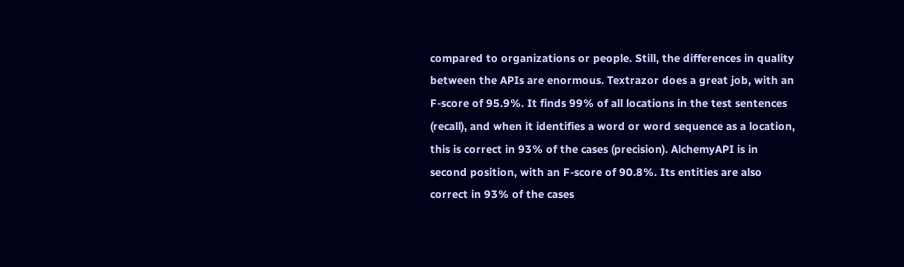compared to organizations or people. Still, the differences in quality between the APIs are enormous. Textrazor does a great job, with an F-score of 95.9%. It finds 99% of all locations in the test sentences (recall), and when it identifies a word or word sequence as a location, this is correct in 93% of the cases (precision). AlchemyAPI is in second position, with an F-score of 90.8%. Its entities are also correct in 93% of the cases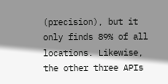(precision), but it only finds 89% of all locations. Likewise, the other three APIs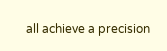all achieve a precision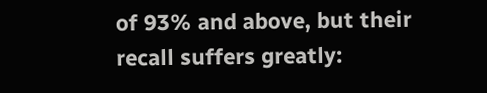of 93% and above, but their recall suffers greatly: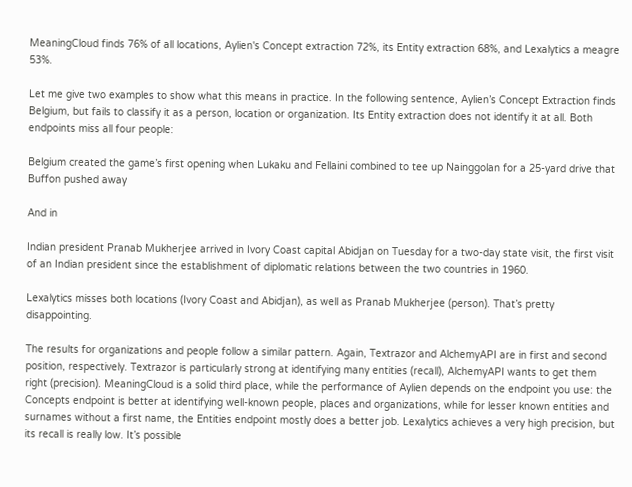MeaningCloud finds 76% of all locations, Aylien's Concept extraction 72%, its Entity extraction 68%, and Lexalytics a meagre 53%.

Let me give two examples to show what this means in practice. In the following sentence, Aylien’s Concept Extraction finds Belgium, but fails to classify it as a person, location or organization. Its Entity extraction does not identify it at all. Both endpoints miss all four people:

Belgium created the game’s first opening when Lukaku and Fellaini combined to tee up Nainggolan for a 25-yard drive that Buffon pushed away

And in

Indian president Pranab Mukherjee arrived in Ivory Coast capital Abidjan on Tuesday for a two-day state visit, the first visit of an Indian president since the establishment of diplomatic relations between the two countries in 1960.

Lexalytics misses both locations (Ivory Coast and Abidjan), as well as Pranab Mukherjee (person). That’s pretty disappointing.

The results for organizations and people follow a similar pattern. Again, Textrazor and AlchemyAPI are in first and second position, respectively. Textrazor is particularly strong at identifying many entities (recall), AlchemyAPI wants to get them right (precision). MeaningCloud is a solid third place, while the performance of Aylien depends on the endpoint you use: the Concepts endpoint is better at identifying well-known people, places and organizations, while for lesser known entities and surnames without a first name, the Entities endpoint mostly does a better job. Lexalytics achieves a very high precision, but its recall is really low. It’s possible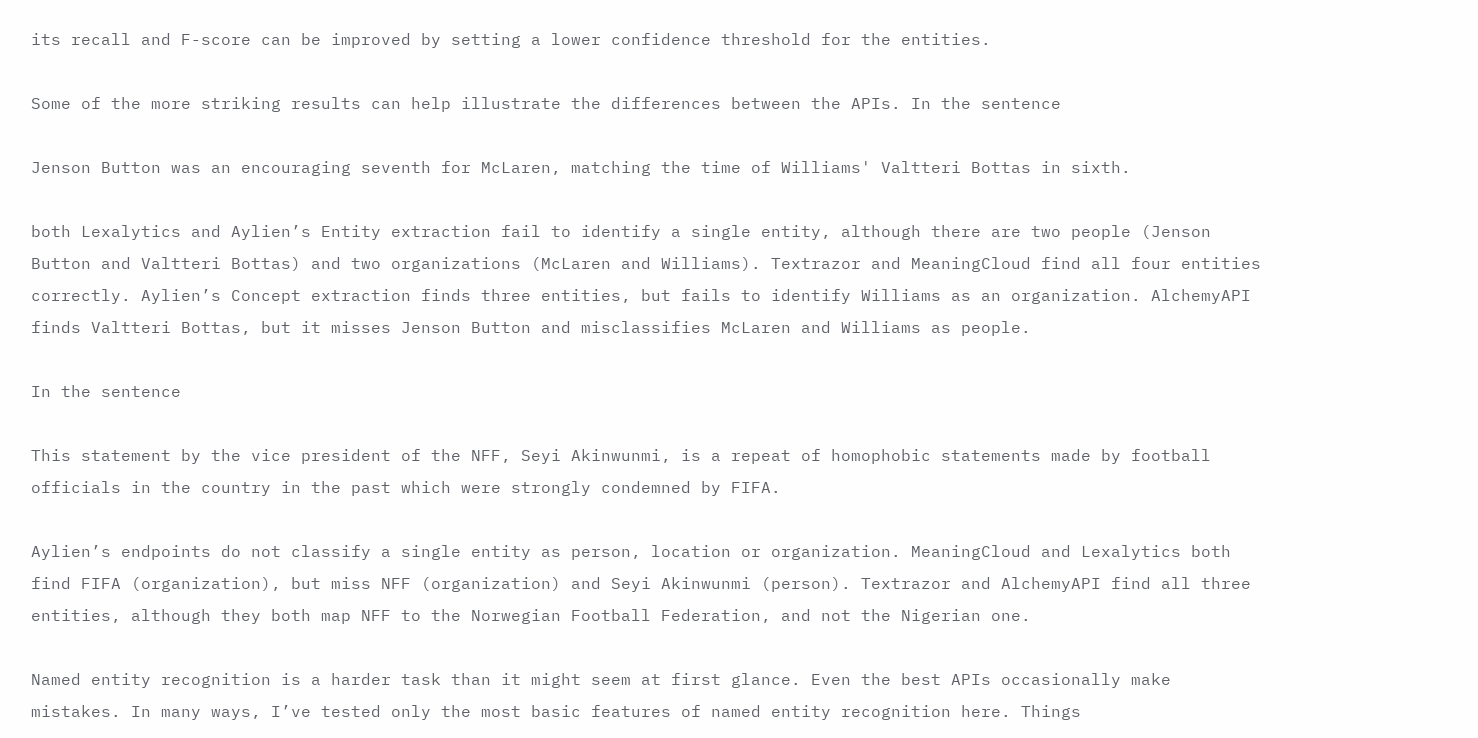its recall and F-score can be improved by setting a lower confidence threshold for the entities.

Some of the more striking results can help illustrate the differences between the APIs. In the sentence

Jenson Button was an encouraging seventh for McLaren, matching the time of Williams' Valtteri Bottas in sixth.

both Lexalytics and Aylien’s Entity extraction fail to identify a single entity, although there are two people (Jenson Button and Valtteri Bottas) and two organizations (McLaren and Williams). Textrazor and MeaningCloud find all four entities correctly. Aylien’s Concept extraction finds three entities, but fails to identify Williams as an organization. AlchemyAPI finds Valtteri Bottas, but it misses Jenson Button and misclassifies McLaren and Williams as people.

In the sentence

This statement by the vice president of the NFF, Seyi Akinwunmi, is a repeat of homophobic statements made by football officials in the country in the past which were strongly condemned by FIFA.

Aylien’s endpoints do not classify a single entity as person, location or organization. MeaningCloud and Lexalytics both find FIFA (organization), but miss NFF (organization) and Seyi Akinwunmi (person). Textrazor and AlchemyAPI find all three entities, although they both map NFF to the Norwegian Football Federation, and not the Nigerian one.

Named entity recognition is a harder task than it might seem at first glance. Even the best APIs occasionally make mistakes. In many ways, I’ve tested only the most basic features of named entity recognition here. Things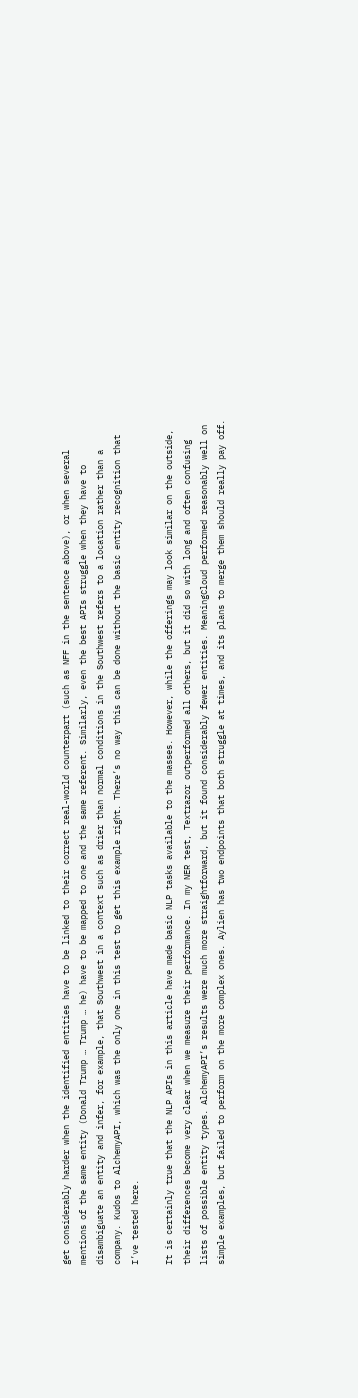get considerably harder when the identified entities have to be linked to their correct real-world counterpart (such as NFF in the sentence above), or when several mentions of the same entity (Donald Trump … Trump … he) have to be mapped to one and the same referent. Similarly, even the best APIs struggle when they have to disambiguate an entity and infer, for example, that Southwest in a context such as drier than normal conditions in the Southwest refers to a location rather than a company. Kudos to AlchemyAPI, which was the only one in this test to get this example right. There’s no way this can be done without the basic entity recognition that I’ve tested here.

It is certainly true that the NLP APIs in this article have made basic NLP tasks available to the masses. However, while the offerings may look similar on the outside, their differences become very clear when we measure their performance. In my NER test, Textrazor outperformed all others, but it did so with long and often confusing lists of possible entity types. AlchemyAPI’s results were much more straightforward, but it found considerably fewer entities. MeaningCloud performed reasonably well on simple examples, but failed to perform on the more complex ones. Aylien has two endpoints that both struggle at times, and its plans to merge them should really pay off.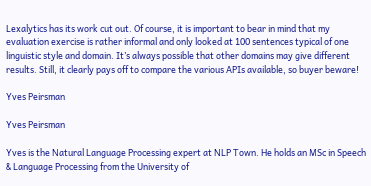Lexalytics has its work cut out. Of course, it is important to bear in mind that my evaluation exercise is rather informal and only looked at 100 sentences typical of one linguistic style and domain. It’s always possible that other domains may give different results. Still, it clearly pays off to compare the various APIs available, so buyer beware!

Yves Peirsman

Yves Peirsman

Yves is the Natural Language Processing expert at NLP Town. He holds an MSc in Speech & Language Processing from the University of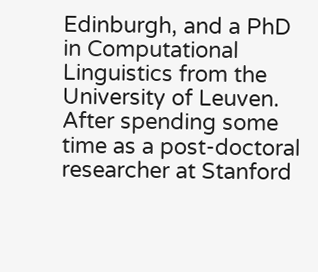Edinburgh, and a PhD in Computational Linguistics from the University of Leuven. After spending some time as a post-doctoral researcher at Stanford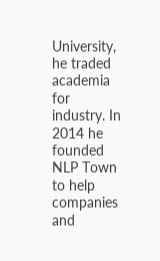University, he traded academia for industry. In 2014 he founded NLP Town to help companies and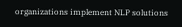organizations implement NLP solutions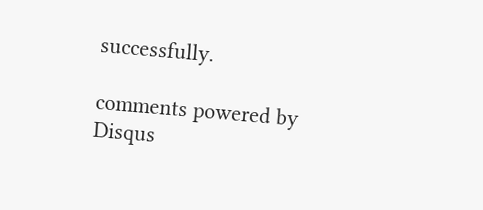successfully.

comments powered by Disqus